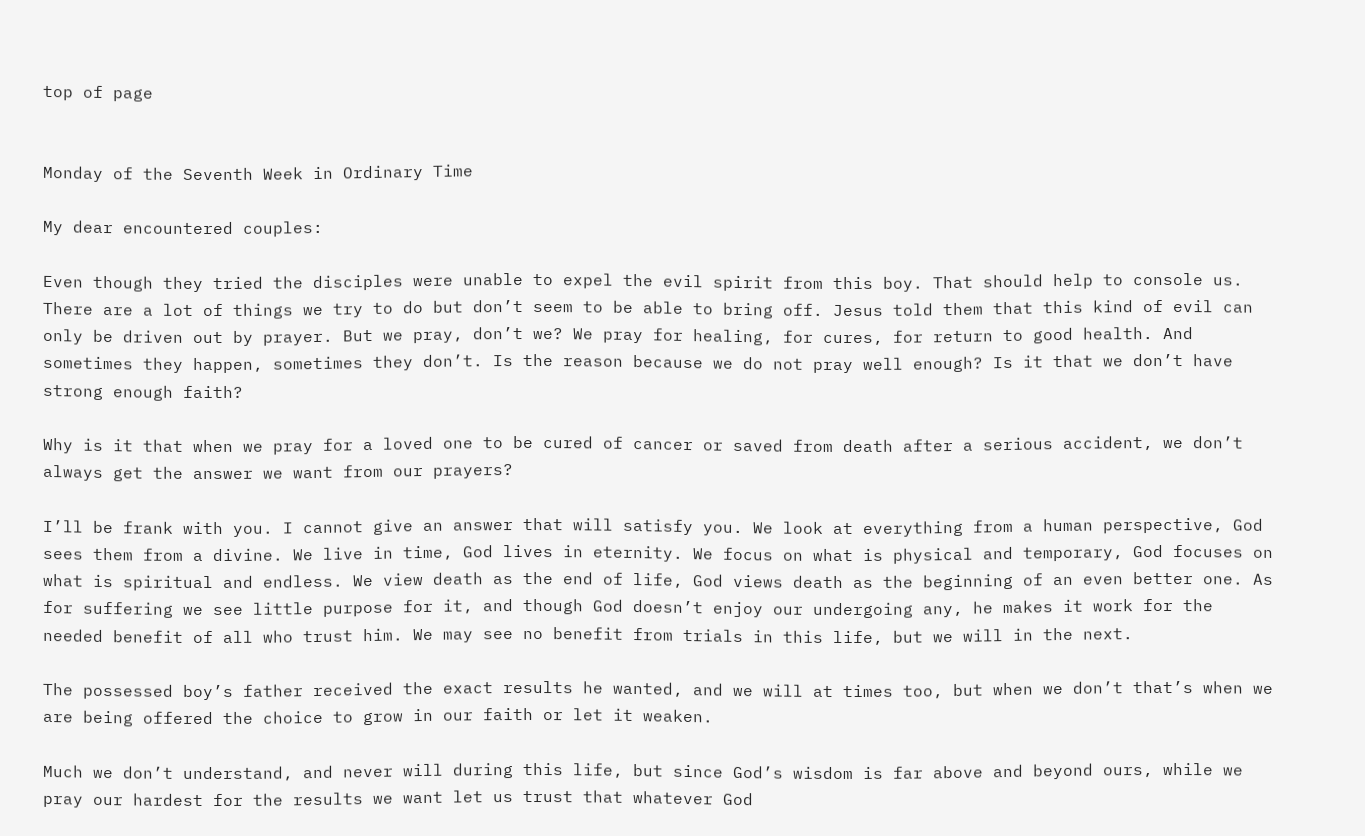top of page


Monday of the Seventh Week in Ordinary Time

My dear encountered couples:

Even though they tried the disciples were unable to expel the evil spirit from this boy. That should help to console us. There are a lot of things we try to do but don’t seem to be able to bring off. Jesus told them that this kind of evil can only be driven out by prayer. But we pray, don’t we? We pray for healing, for cures, for return to good health. And sometimes they happen, sometimes they don’t. Is the reason because we do not pray well enough? Is it that we don’t have strong enough faith?

Why is it that when we pray for a loved one to be cured of cancer or saved from death after a serious accident, we don’t always get the answer we want from our prayers?

I’ll be frank with you. I cannot give an answer that will satisfy you. We look at everything from a human perspective, God sees them from a divine. We live in time, God lives in eternity. We focus on what is physical and temporary, God focuses on what is spiritual and endless. We view death as the end of life, God views death as the beginning of an even better one. As for suffering we see little purpose for it, and though God doesn’t enjoy our undergoing any, he makes it work for the needed benefit of all who trust him. We may see no benefit from trials in this life, but we will in the next.

The possessed boy’s father received the exact results he wanted, and we will at times too, but when we don’t that’s when we are being offered the choice to grow in our faith or let it weaken.

Much we don’t understand, and never will during this life, but since God’s wisdom is far above and beyond ours, while we pray our hardest for the results we want let us trust that whatever God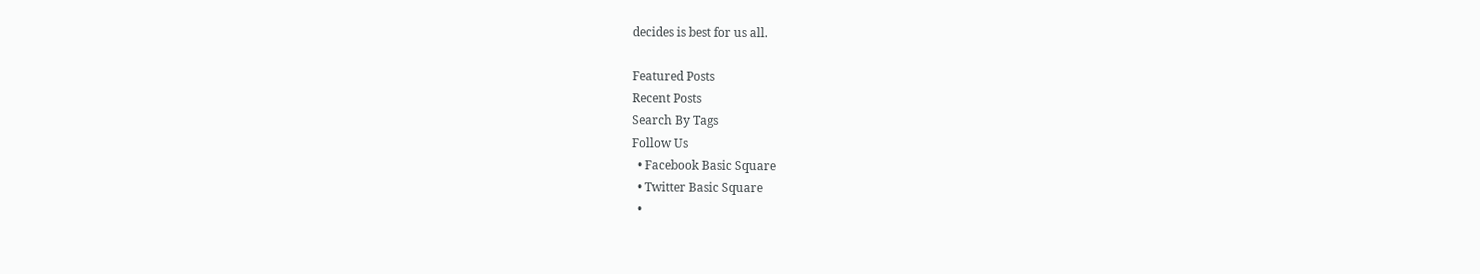decides is best for us all.

Featured Posts
Recent Posts
Search By Tags
Follow Us
  • Facebook Basic Square
  • Twitter Basic Square
  •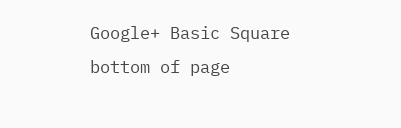Google+ Basic Square
bottom of page